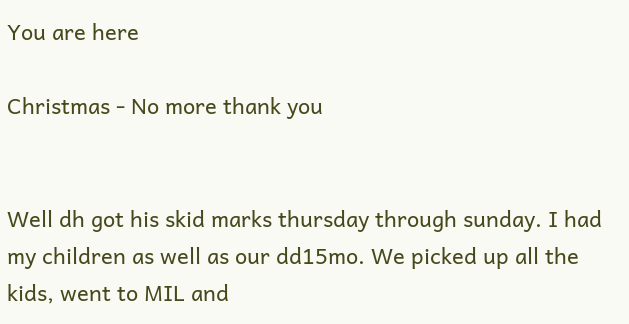You are here

Christmas - No more thank you


Well dh got his skid marks thursday through sunday. I had my children as well as our dd15mo. We picked up all the kids, went to MIL and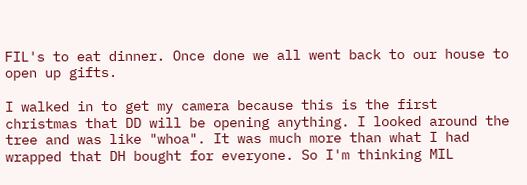FIL's to eat dinner. Once done we all went back to our house to open up gifts.

I walked in to get my camera because this is the first christmas that DD will be opening anything. I looked around the tree and was like "whoa". It was much more than what I had wrapped that DH bought for everyone. So I'm thinking MIL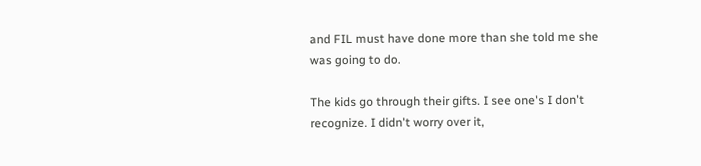and FIL must have done more than she told me she was going to do.

The kids go through their gifts. I see one's I don't recognize. I didn't worry over it,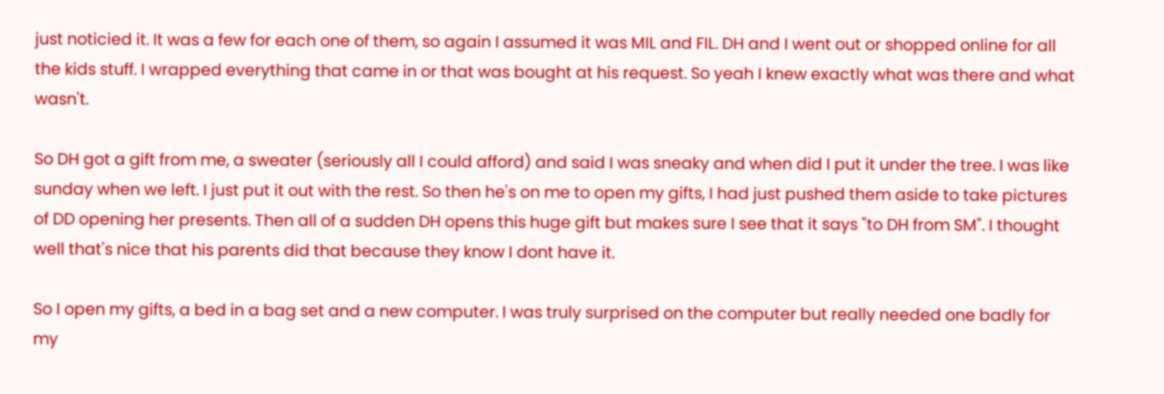just noticied it. It was a few for each one of them, so again I assumed it was MIL and FIL. DH and I went out or shopped online for all the kids stuff. I wrapped everything that came in or that was bought at his request. So yeah I knew exactly what was there and what wasn't.

So DH got a gift from me, a sweater (seriously all I could afford) and said I was sneaky and when did I put it under the tree. I was like sunday when we left. I just put it out with the rest. So then he's on me to open my gifts, I had just pushed them aside to take pictures of DD opening her presents. Then all of a sudden DH opens this huge gift but makes sure I see that it says "to DH from SM". I thought well that's nice that his parents did that because they know I dont have it.

So I open my gifts, a bed in a bag set and a new computer. I was truly surprised on the computer but really needed one badly for my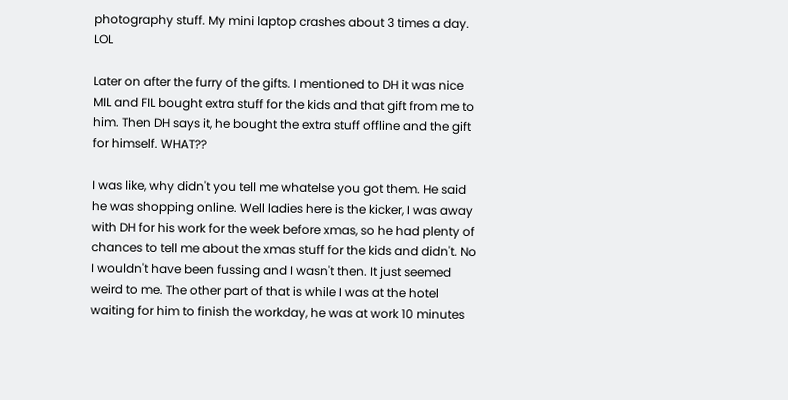photography stuff. My mini laptop crashes about 3 times a day. LOL

Later on after the furry of the gifts. I mentioned to DH it was nice MIL and FIL bought extra stuff for the kids and that gift from me to him. Then DH says it, he bought the extra stuff offline and the gift for himself. WHAT??

I was like, why didn't you tell me whatelse you got them. He said he was shopping online. Well ladies here is the kicker, I was away with DH for his work for the week before xmas, so he had plenty of chances to tell me about the xmas stuff for the kids and didn't. No I wouldn't have been fussing and I wasn't then. It just seemed weird to me. The other part of that is while I was at the hotel waiting for him to finish the workday, he was at work 10 minutes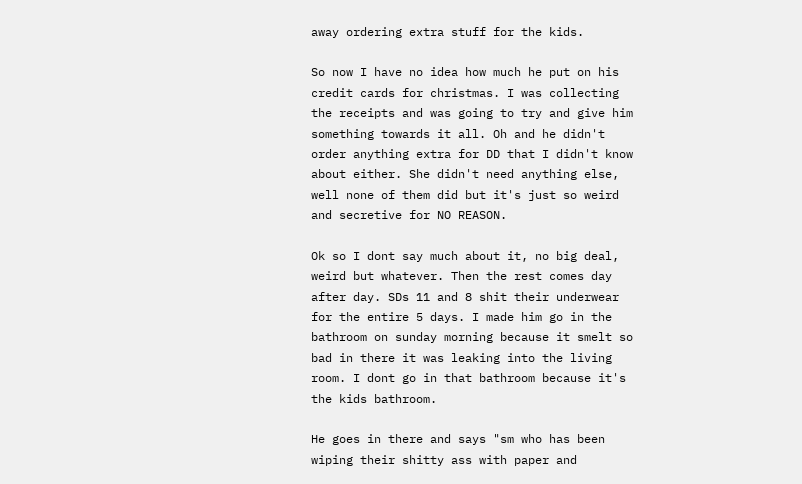away ordering extra stuff for the kids.

So now I have no idea how much he put on his credit cards for christmas. I was collecting the receipts and was going to try and give him something towards it all. Oh and he didn't order anything extra for DD that I didn't know about either. She didn't need anything else, well none of them did but it's just so weird and secretive for NO REASON.

Ok so I dont say much about it, no big deal, weird but whatever. Then the rest comes day after day. SDs 11 and 8 shit their underwear for the entire 5 days. I made him go in the bathroom on sunday morning because it smelt so bad in there it was leaking into the living room. I dont go in that bathroom because it's the kids bathroom.

He goes in there and says "sm who has been wiping their shitty ass with paper and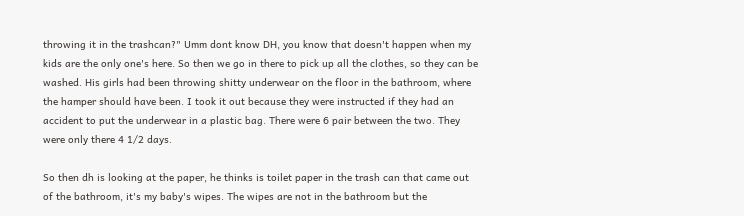throwing it in the trashcan?" Umm dont know DH, you know that doesn't happen when my kids are the only one's here. So then we go in there to pick up all the clothes, so they can be washed. His girls had been throwing shitty underwear on the floor in the bathroom, where the hamper should have been. I took it out because they were instructed if they had an accident to put the underwear in a plastic bag. There were 6 pair between the two. They were only there 4 1/2 days.

So then dh is looking at the paper, he thinks is toilet paper in the trash can that came out of the bathroom, it's my baby's wipes. The wipes are not in the bathroom but the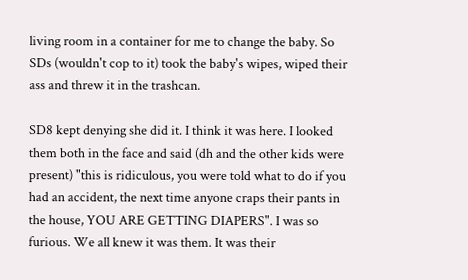living room in a container for me to change the baby. So SDs (wouldn't cop to it) took the baby's wipes, wiped their ass and threw it in the trashcan.

SD8 kept denying she did it. I think it was here. I looked them both in the face and said (dh and the other kids were present) "this is ridiculous, you were told what to do if you had an accident, the next time anyone craps their pants in the house, YOU ARE GETTING DIAPERS". I was so furious. We all knew it was them. It was their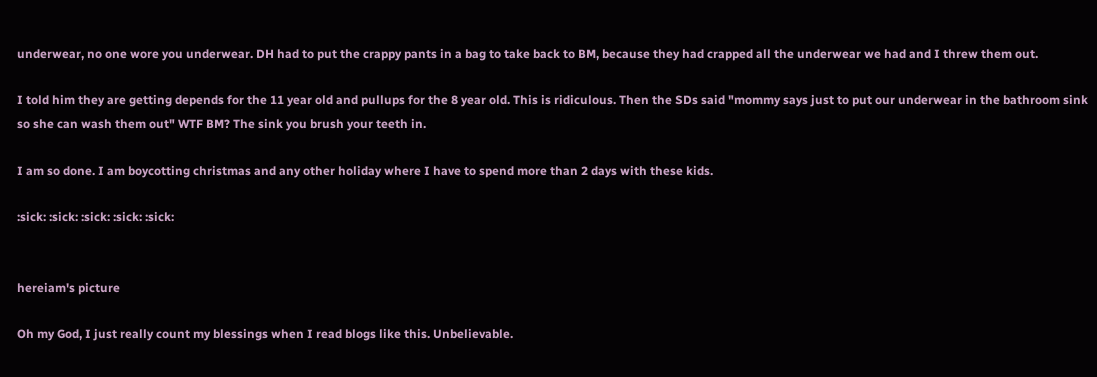underwear, no one wore you underwear. DH had to put the crappy pants in a bag to take back to BM, because they had crapped all the underwear we had and I threw them out.

I told him they are getting depends for the 11 year old and pullups for the 8 year old. This is ridiculous. Then the SDs said "mommy says just to put our underwear in the bathroom sink so she can wash them out" WTF BM? The sink you brush your teeth in.

I am so done. I am boycotting christmas and any other holiday where I have to spend more than 2 days with these kids.

:sick: :sick: :sick: :sick: :sick:


hereiam's picture

Oh my God, I just really count my blessings when I read blogs like this. Unbelievable.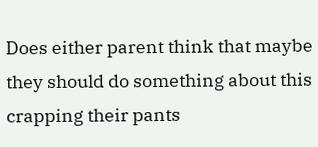Does either parent think that maybe they should do something about this crapping their pants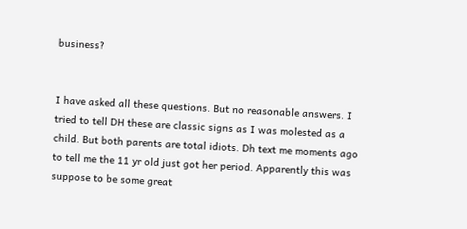business?


I have asked all these questions. But no reasonable answers. I tried to tell DH these are classic signs as I was molested as a child. But both parents are total idiots. Dh text me moments ago to tell me the 11 yr old just got her period. Apparently this was suppose to be some great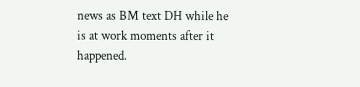news as BM text DH while he is at work moments after it happened.